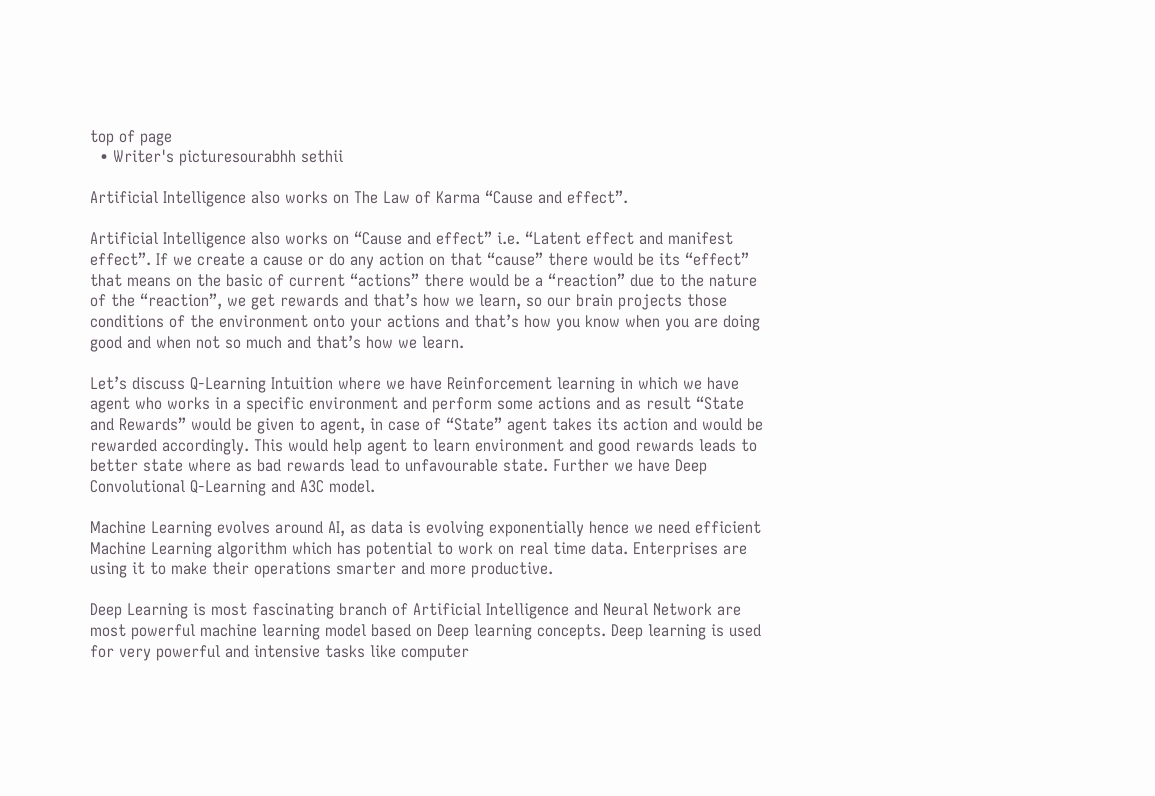top of page
  • Writer's picturesourabhh sethii

Artificial Intelligence also works on The Law of Karma “Cause and effect”.

Artificial Intelligence also works on “Cause and effect” i.e. “Latent effect and manifest effect”. If we create a cause or do any action on that “cause” there would be its “effect” that means on the basic of current “actions” there would be a “reaction” due to the nature of the “reaction”, we get rewards and that’s how we learn, so our brain projects those conditions of the environment onto your actions and that’s how you know when you are doing good and when not so much and that’s how we learn.

Let’s discuss Q-Learning Intuition where we have Reinforcement learning in which we have agent who works in a specific environment and perform some actions and as result “State and Rewards” would be given to agent, in case of “State” agent takes its action and would be rewarded accordingly. This would help agent to learn environment and good rewards leads to better state where as bad rewards lead to unfavourable state. Further we have Deep Convolutional Q-Learning and A3C model.

Machine Learning evolves around AI, as data is evolving exponentially hence we need efficient Machine Learning algorithm which has potential to work on real time data. Enterprises are using it to make their operations smarter and more productive.

Deep Learning is most fascinating branch of Artificial Intelligence and Neural Network are most powerful machine learning model based on Deep learning concepts. Deep learning is used for very powerful and intensive tasks like computer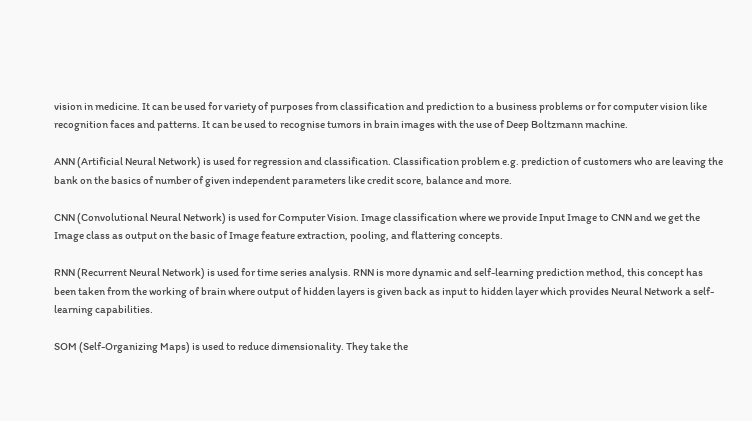vision in medicine. It can be used for variety of purposes from classification and prediction to a business problems or for computer vision like recognition faces and patterns. It can be used to recognise tumors in brain images with the use of Deep Boltzmann machine.

ANN (Artificial Neural Network) is used for regression and classification. Classification problem e.g. prediction of customers who are leaving the bank on the basics of number of given independent parameters like credit score, balance and more.

CNN (Convolutional Neural Network) is used for Computer Vision. Image classification where we provide Input Image to CNN and we get the Image class as output on the basic of Image feature extraction, pooling, and flattering concepts.

RNN (Recurrent Neural Network) is used for time series analysis. RNN is more dynamic and self-learning prediction method, this concept has been taken from the working of brain where output of hidden layers is given back as input to hidden layer which provides Neural Network a self-learning capabilities.

SOM (Self-Organizing Maps) is used to reduce dimensionality. They take the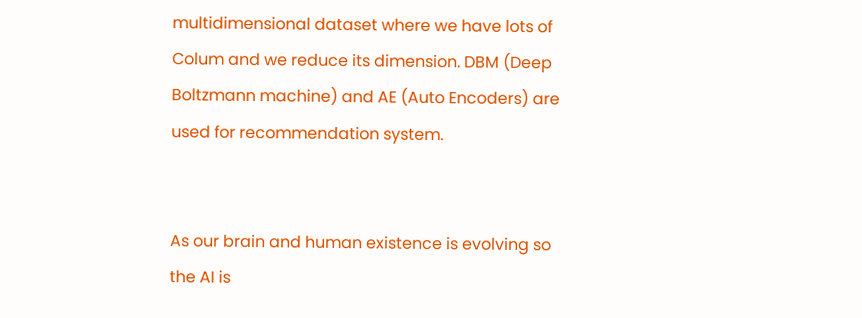multidimensional dataset where we have lots of Colum and we reduce its dimension. DBM (Deep Boltzmann machine) and AE (Auto Encoders) are used for recommendation system.


As our brain and human existence is evolving so the AI is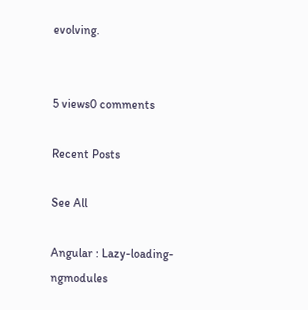evolving.


5 views0 comments

Recent Posts

See All

Angular : Lazy-loading-ngmodules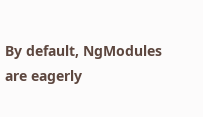By default, NgModules are eagerly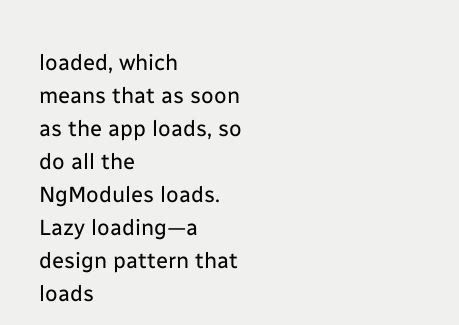loaded, which means that as soon as the app loads, so do all the NgModules loads. Lazy loading—a design pattern that loads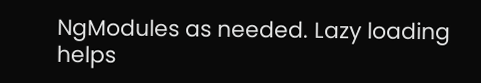NgModules as needed. Lazy loading helps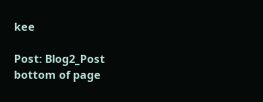kee

Post: Blog2_Post
bottom of page